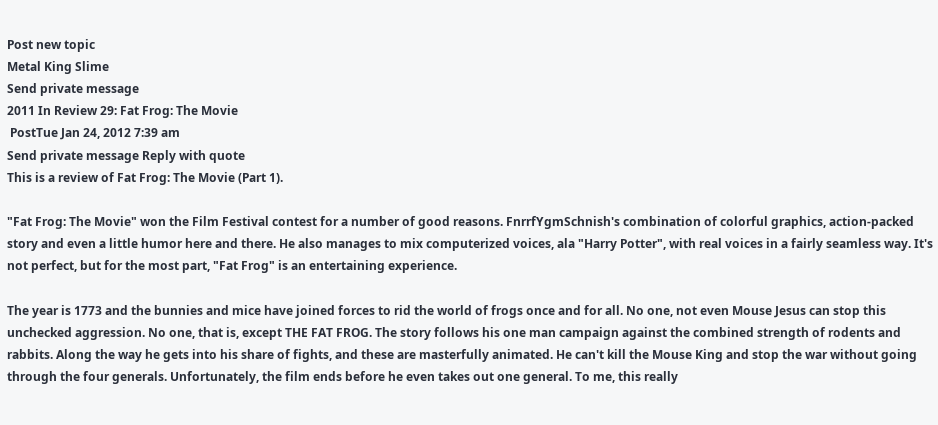Post new topic
Metal King Slime
Send private message
2011 In Review 29: Fat Frog: The Movie
 PostTue Jan 24, 2012 7:39 am
Send private message Reply with quote
This is a review of Fat Frog: The Movie (Part 1).

"Fat Frog: The Movie" won the Film Festival contest for a number of good reasons. FnrrfYgmSchnish's combination of colorful graphics, action-packed story and even a little humor here and there. He also manages to mix computerized voices, ala "Harry Potter", with real voices in a fairly seamless way. It's not perfect, but for the most part, "Fat Frog" is an entertaining experience.

The year is 1773 and the bunnies and mice have joined forces to rid the world of frogs once and for all. No one, not even Mouse Jesus can stop this unchecked aggression. No one, that is, except THE FAT FROG. The story follows his one man campaign against the combined strength of rodents and rabbits. Along the way he gets into his share of fights, and these are masterfully animated. He can't kill the Mouse King and stop the war without going through the four generals. Unfortunately, the film ends before he even takes out one general. To me, this really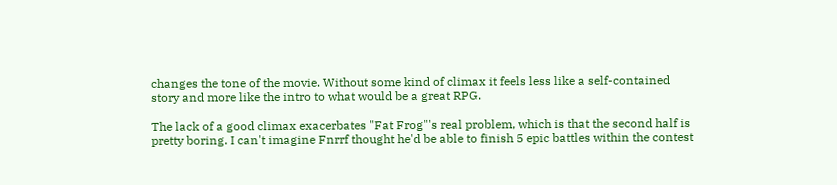changes the tone of the movie. Without some kind of climax it feels less like a self-contained story and more like the intro to what would be a great RPG.

The lack of a good climax exacerbates "Fat Frog"'s real problem, which is that the second half is pretty boring. I can't imagine Fnrrf thought he'd be able to finish 5 epic battles within the contest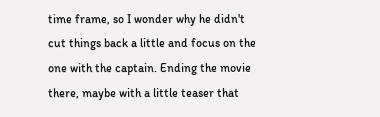time frame, so I wonder why he didn't cut things back a little and focus on the one with the captain. Ending the movie there, maybe with a little teaser that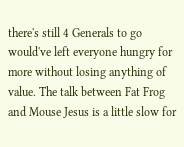there's still 4 Generals to go would've left everyone hungry for more without losing anything of value. The talk between Fat Frog and Mouse Jesus is a little slow for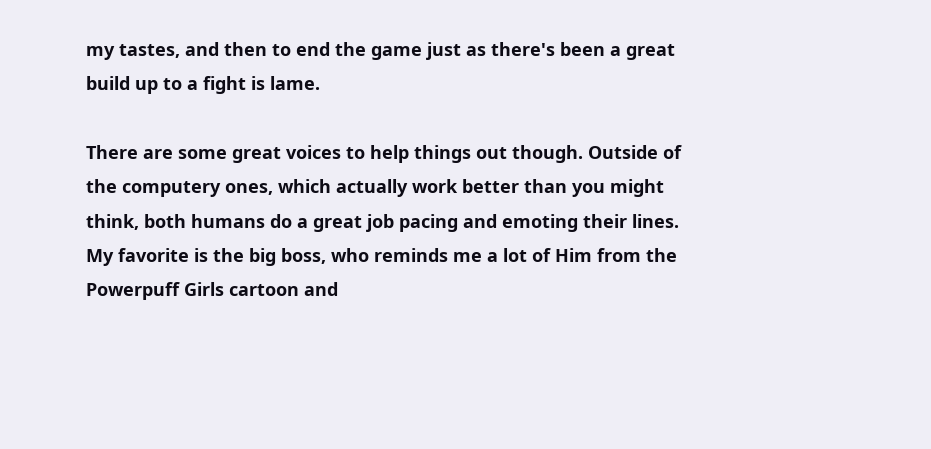my tastes, and then to end the game just as there's been a great build up to a fight is lame.

There are some great voices to help things out though. Outside of the computery ones, which actually work better than you might think, both humans do a great job pacing and emoting their lines. My favorite is the big boss, who reminds me a lot of Him from the Powerpuff Girls cartoon and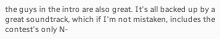the guys in the intro are also great. It's all backed up by a great soundtrack, which if I'm not mistaken, includes the contest's only N-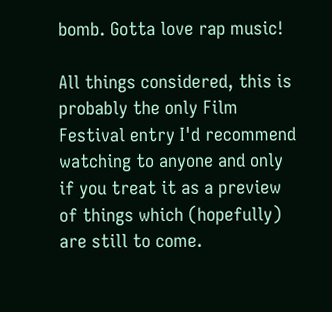bomb. Gotta love rap music!

All things considered, this is probably the only Film Festival entry I'd recommend watching to anyone and only if you treat it as a preview of things which (hopefully) are still to come.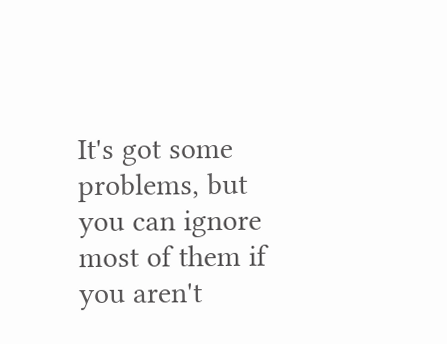It's got some problems, but you can ignore most of them if you aren't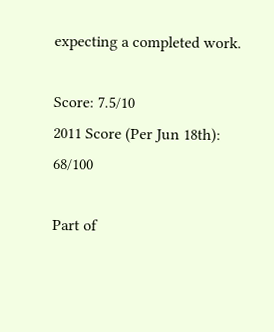expecting a completed work.

Score: 7.5/10
2011 Score (Per Jun 18th): 68/100

Part of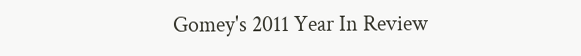Gomey's 2011 Year In Review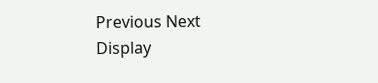Previous Next
Display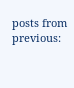posts from previous: